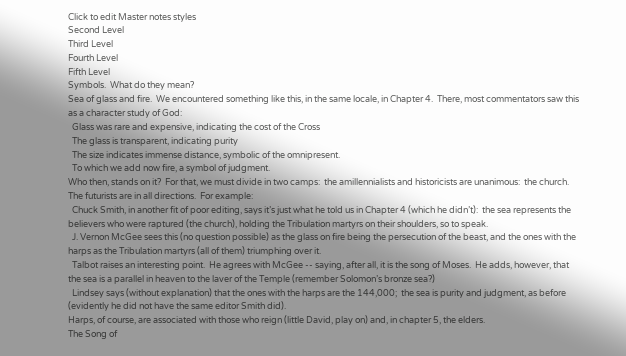Click to edit Master notes styles
Second Level
Third Level
Fourth Level
Fifth Level
Symbols.  What do they mean?
Sea of glass and fire.  We encountered something like this, in the same locale, in Chapter 4.  There, most commentators saw this as a character study of God:
  Glass was rare and expensive, indicating the cost of the Cross
  The glass is transparent, indicating purity
  The size indicates immense distance, symbolic of the omnipresent.
  To which we add now fire, a symbol of judgment.
Who then, stands on it?  For that, we must divide in two camps:  the amillennialists and historicists are unanimous:  the church.  The futurists are in all directions.  For example:
  Chuck Smith, in another fit of poor editing, says it’s just what he told us in Chapter 4 (which he didn’t):  the sea represents the believers who were raptured (the church), holding the Tribulation martyrs on their shoulders, so to speak.
  J. Vernon McGee sees this (no question possible) as the glass on fire being the persecution of the beast, and the ones with the harps as the Tribulation martyrs (all of them) triumphing over it.
  Talbot raises an interesting point.  He agrees with McGee -- saying, after all, it is the song of Moses.  He adds, however, that the sea is a parallel in heaven to the laver of the Temple (remember Solomon’s bronze sea?)
  Lindsey says (without explanation) that the ones with the harps are the 144,000;  the sea is purity and judgment, as before (evidently he did not have the same editor Smith did).
Harps, of course, are associated with those who reign (little David, play on) and, in chapter 5, the elders.
The Song of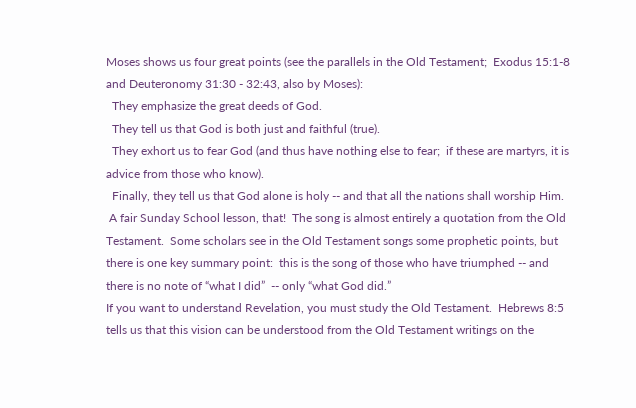Moses shows us four great points (see the parallels in the Old Testament;  Exodus 15:1-8 and Deuteronomy 31:30 - 32:43, also by Moses):
  They emphasize the great deeds of God.
  They tell us that God is both just and faithful (true).
  They exhort us to fear God (and thus have nothing else to fear;  if these are martyrs, it is advice from those who know).
  Finally, they tell us that God alone is holy -- and that all the nations shall worship Him.
 A fair Sunday School lesson, that!  The song is almost entirely a quotation from the Old Testament.  Some scholars see in the Old Testament songs some prophetic points, but there is one key summary point:  this is the song of those who have triumphed -- and there is no note of “what I did”  -- only “what God did.”
If you want to understand Revelation, you must study the Old Testament.  Hebrews 8:5 tells us that this vision can be understood from the Old Testament writings on the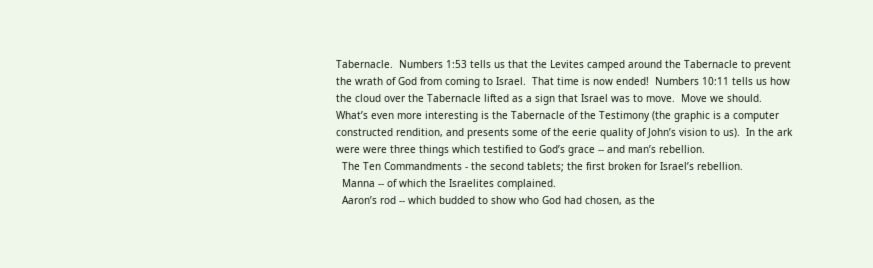Tabernacle.  Numbers 1:53 tells us that the Levites camped around the Tabernacle to prevent the wrath of God from coming to Israel.  That time is now ended!  Numbers 10:11 tells us how the cloud over the Tabernacle lifted as a sign that Israel was to move.  Move we should.
What’s even more interesting is the Tabernacle of the Testimony (the graphic is a computer constructed rendition, and presents some of the eerie quality of John’s vision to us).  In the ark were were three things which testified to God’s grace -- and man’s rebellion.
  The Ten Commandments - the second tablets; the first broken for Israel’s rebellion.
  Manna -- of which the Israelites complained.
  Aaron’s rod -- which budded to show who God had chosen, as the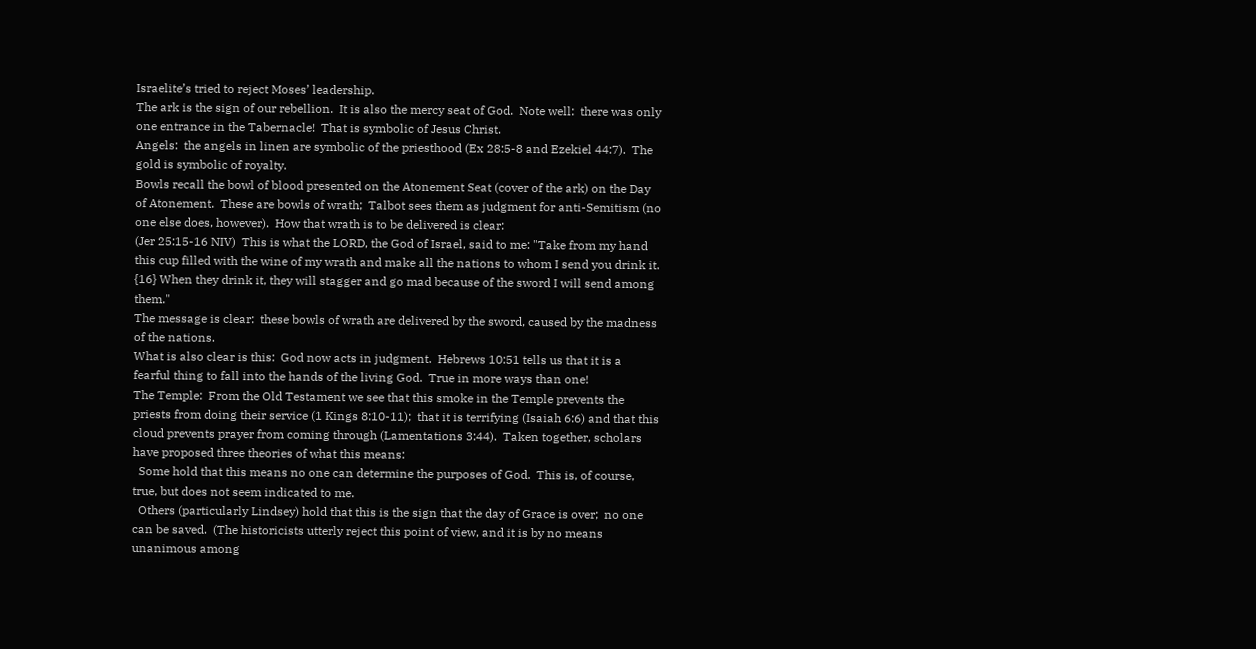Israelite’s tried to reject Moses’ leadership.
The ark is the sign of our rebellion.  It is also the mercy seat of God.  Note well:  there was only one entrance in the Tabernacle!  That is symbolic of Jesus Christ.
Angels:  the angels in linen are symbolic of the priesthood (Ex 28:5-8 and Ezekiel 44:7).  The gold is symbolic of royalty.
Bowls recall the bowl of blood presented on the Atonement Seat (cover of the ark) on the Day of Atonement.  These are bowls of wrath;  Talbot sees them as judgment for anti-Semitism (no one else does, however).  How that wrath is to be delivered is clear:
(Jer 25:15-16 NIV)  This is what the LORD, the God of Israel, said to me: "Take from my hand this cup filled with the wine of my wrath and make all the nations to whom I send you drink it. {16} When they drink it, they will stagger and go mad because of the sword I will send among them."
The message is clear:  these bowls of wrath are delivered by the sword, caused by the madness of the nations.
What is also clear is this:  God now acts in judgment.  Hebrews 10:51 tells us that it is a fearful thing to fall into the hands of the living God.  True in more ways than one!
The Temple:  From the Old Testament we see that this smoke in the Temple prevents the priests from doing their service (1 Kings 8:10-11);  that it is terrifying (Isaiah 6:6) and that this cloud prevents prayer from coming through (Lamentations 3:44).  Taken together, scholars have proposed three theories of what this means:
  Some hold that this means no one can determine the purposes of God.  This is, of course, true, but does not seem indicated to me.
  Others (particularly Lindsey) hold that this is the sign that the day of Grace is over;  no one can be saved.  (The historicists utterly reject this point of view, and it is by no means unanimous among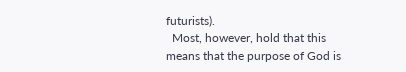futurists).
  Most, however, hold that this means that the purpose of God is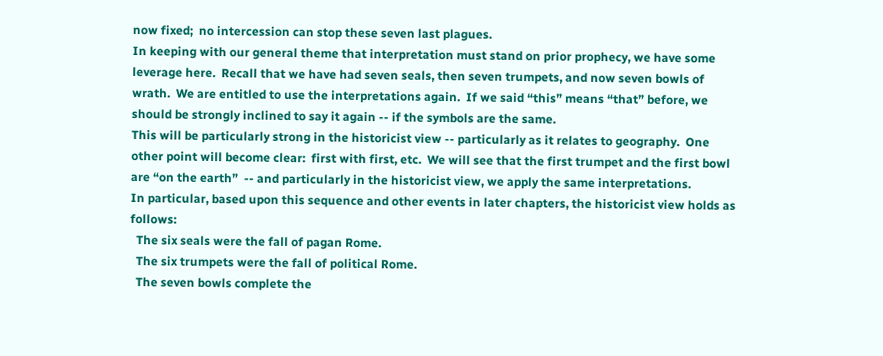now fixed;  no intercession can stop these seven last plagues.
In keeping with our general theme that interpretation must stand on prior prophecy, we have some leverage here.  Recall that we have had seven seals, then seven trumpets, and now seven bowls of wrath.  We are entitled to use the interpretations again.  If we said “this” means “that” before, we should be strongly inclined to say it again -- if the symbols are the same.
This will be particularly strong in the historicist view -- particularly as it relates to geography.  One other point will become clear:  first with first, etc.  We will see that the first trumpet and the first bowl are “on the earth”  -- and particularly in the historicist view, we apply the same interpretations.
In particular, based upon this sequence and other events in later chapters, the historicist view holds as follows:
  The six seals were the fall of pagan Rome.
  The six trumpets were the fall of political Rome.
  The seven bowls complete the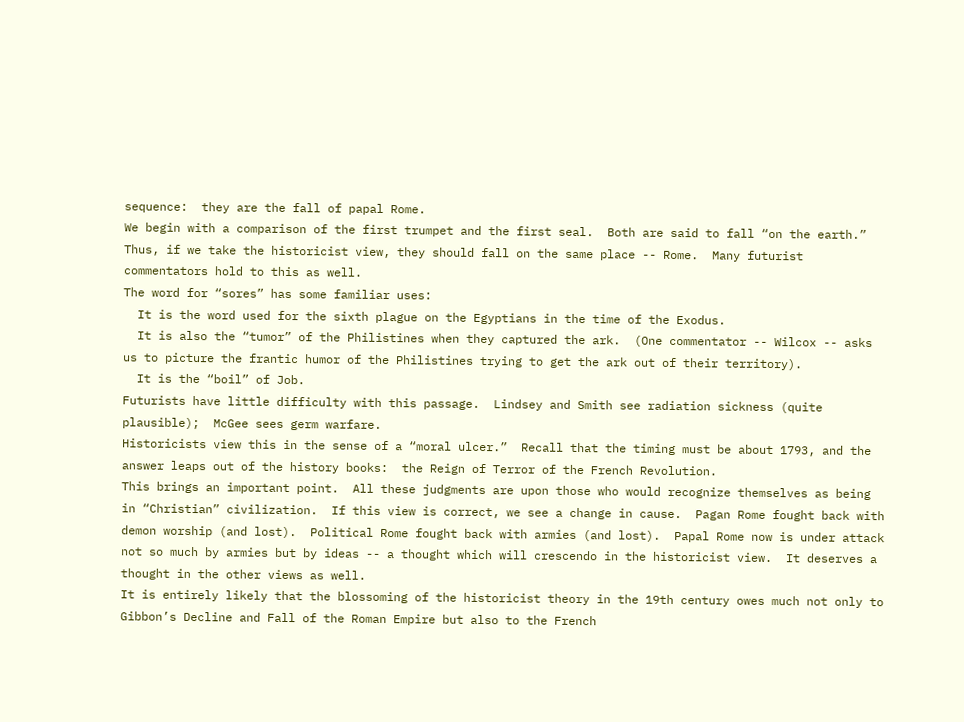sequence:  they are the fall of papal Rome.
We begin with a comparison of the first trumpet and the first seal.  Both are said to fall “on the earth.”  Thus, if we take the historicist view, they should fall on the same place -- Rome.  Many futurist commentators hold to this as well.
The word for “sores” has some familiar uses:
  It is the word used for the sixth plague on the Egyptians in the time of the Exodus.
  It is also the “tumor” of the Philistines when they captured the ark.  (One commentator -- Wilcox -- asks us to picture the frantic humor of the Philistines trying to get the ark out of their territory).
  It is the “boil” of Job.
Futurists have little difficulty with this passage.  Lindsey and Smith see radiation sickness (quite plausible);  McGee sees germ warfare.
Historicists view this in the sense of a “moral ulcer.”  Recall that the timing must be about 1793, and the answer leaps out of the history books:  the Reign of Terror of the French Revolution.
This brings an important point.  All these judgments are upon those who would recognize themselves as being in “Christian” civilization.  If this view is correct, we see a change in cause.  Pagan Rome fought back with demon worship (and lost).  Political Rome fought back with armies (and lost).  Papal Rome now is under attack not so much by armies but by ideas -- a thought which will crescendo in the historicist view.  It deserves a thought in the other views as well.
It is entirely likely that the blossoming of the historicist theory in the 19th century owes much not only to Gibbon’s Decline and Fall of the Roman Empire but also to the French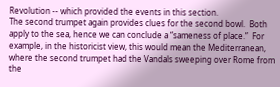Revolution -- which provided the events in this section.
The second trumpet again provides clues for the second bowl.  Both apply to the sea, hence we can conclude a “sameness of place.”  For example, in the historicist view, this would mean the Mediterranean, where the second trumpet had the Vandals sweeping over Rome from the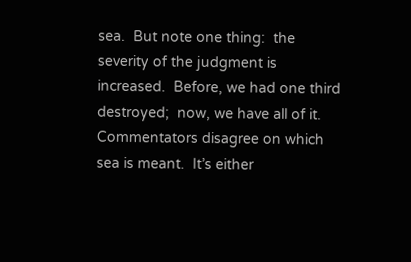sea.  But note one thing:  the severity of the judgment is increased.  Before, we had one third destroyed;  now, we have all of it.
Commentators disagree on which sea is meant.  It’s either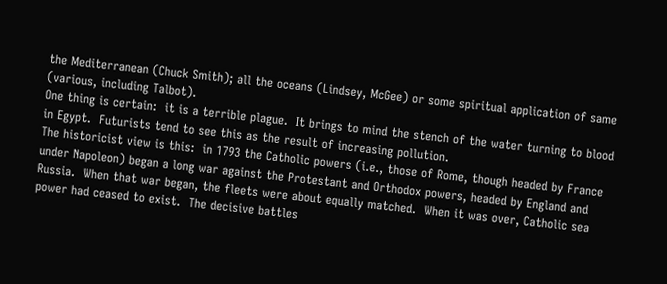the Mediterranean (Chuck Smith); all the oceans (Lindsey, McGee) or some spiritual application of same (various, including Talbot).
One thing is certain:  it is a terrible plague.  It brings to mind the stench of the water turning to blood in Egypt.  Futurists tend to see this as the result of increasing pollution.
The historicist view is this:  in 1793 the Catholic powers (i.e., those of Rome, though headed by France under Napoleon) began a long war against the Protestant and Orthodox powers, headed by England and Russia.  When that war began, the fleets were about equally matched.  When it was over, Catholic sea power had ceased to exist.  The decisive battles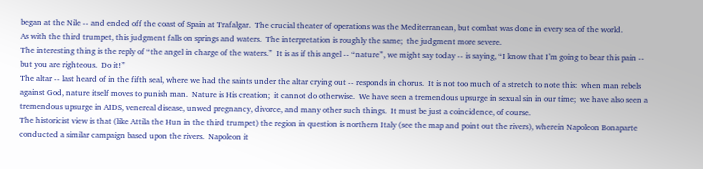began at the Nile -- and ended off the coast of Spain at Trafalgar.  The crucial theater of operations was the Mediterranean, but combat was done in every sea of the world.
As with the third trumpet, this judgment falls on springs and waters.  The interpretation is roughly the same;  the judgment more severe.
The interesting thing is the reply of “the angel in charge of the waters.”  It is as if this angel -- “nature”, we might say today -- is saying, “I know that I’m going to bear this pain -- but you are righteous.  Do it!”
The altar -- last heard of in the fifth seal, where we had the saints under the altar crying out -- responds in chorus.  It is not too much of a stretch to note this:  when man rebels against God, nature itself moves to punish man.  Nature is His creation;  it cannot do otherwise.  We have seen a tremendous upsurge in sexual sin in our time;  we have also seen a tremendous upsurge in AIDS, venereal disease, unwed pregnancy, divorce, and many other such things.  It must be just a coincidence, of course.
The historicist view is that (like Attila the Hun in the third trumpet) the region in question is northern Italy (see the map and point out the rivers), wherein Napoleon Bonaparte conducted a similar campaign based upon the rivers.  Napoleon it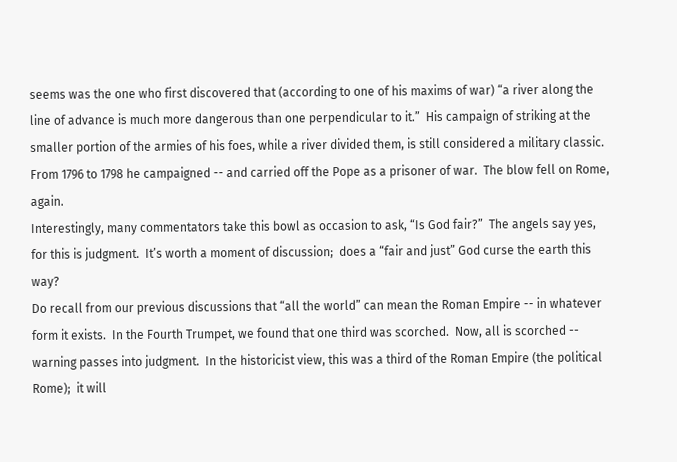seems was the one who first discovered that (according to one of his maxims of war) “a river along the line of advance is much more dangerous than one perpendicular to it.”  His campaign of striking at the smaller portion of the armies of his foes, while a river divided them, is still considered a military classic.  From 1796 to 1798 he campaigned -- and carried off the Pope as a prisoner of war.  The blow fell on Rome, again.
Interestingly, many commentators take this bowl as occasion to ask, “Is God fair?”  The angels say yes, for this is judgment.  It’s worth a moment of discussion;  does a “fair and just” God curse the earth this way?
Do recall from our previous discussions that “all the world” can mean the Roman Empire -- in whatever form it exists.  In the Fourth Trumpet, we found that one third was scorched.  Now, all is scorched -- warning passes into judgment.  In the historicist view, this was a third of the Roman Empire (the political Rome);  it will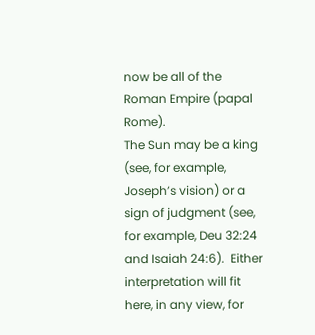now be all of the Roman Empire (papal Rome).
The Sun may be a king (see, for example, Joseph’s vision) or a sign of judgment (see, for example, Deu 32:24 and Isaiah 24:6).  Either interpretation will fit here, in any view, for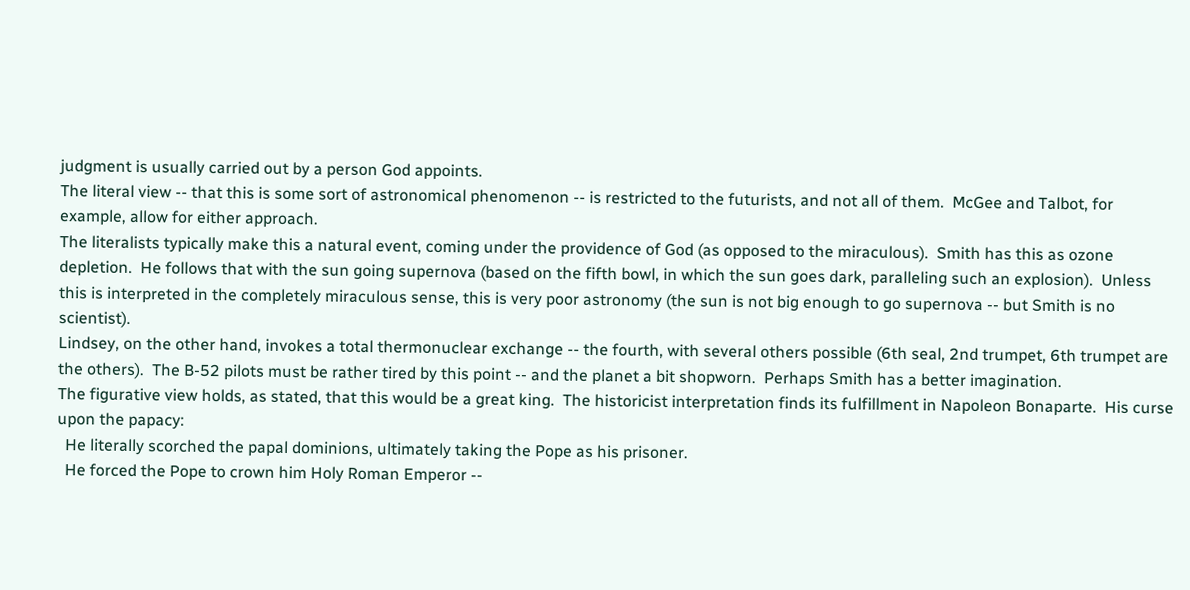judgment is usually carried out by a person God appoints.
The literal view -- that this is some sort of astronomical phenomenon -- is restricted to the futurists, and not all of them.  McGee and Talbot, for example, allow for either approach.
The literalists typically make this a natural event, coming under the providence of God (as opposed to the miraculous).  Smith has this as ozone depletion.  He follows that with the sun going supernova (based on the fifth bowl, in which the sun goes dark, paralleling such an explosion).  Unless this is interpreted in the completely miraculous sense, this is very poor astronomy (the sun is not big enough to go supernova -- but Smith is no scientist).
Lindsey, on the other hand, invokes a total thermonuclear exchange -- the fourth, with several others possible (6th seal, 2nd trumpet, 6th trumpet are the others).  The B-52 pilots must be rather tired by this point -- and the planet a bit shopworn.  Perhaps Smith has a better imagination.
The figurative view holds, as stated, that this would be a great king.  The historicist interpretation finds its fulfillment in Napoleon Bonaparte.  His curse upon the papacy:
  He literally scorched the papal dominions, ultimately taking the Pope as his prisoner.
  He forced the Pope to crown him Holy Roman Emperor --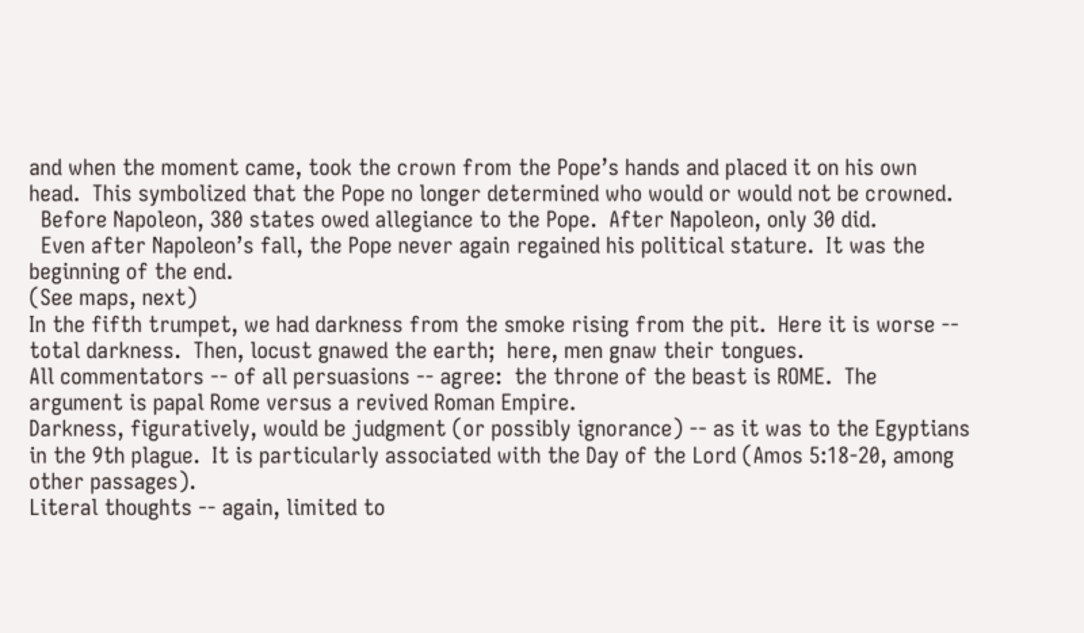and when the moment came, took the crown from the Pope’s hands and placed it on his own head.  This symbolized that the Pope no longer determined who would or would not be crowned.
  Before Napoleon, 380 states owed allegiance to the Pope.  After Napoleon, only 30 did.
  Even after Napoleon’s fall, the Pope never again regained his political stature.  It was the beginning of the end.
(See maps, next)
In the fifth trumpet, we had darkness from the smoke rising from the pit.  Here it is worse -- total darkness.  Then, locust gnawed the earth;  here, men gnaw their tongues.
All commentators -- of all persuasions -- agree:  the throne of the beast is ROME.  The argument is papal Rome versus a revived Roman Empire.
Darkness, figuratively, would be judgment (or possibly ignorance) -- as it was to the Egyptians in the 9th plague.  It is particularly associated with the Day of the Lord (Amos 5:18-20, among other passages).
Literal thoughts -- again, limited to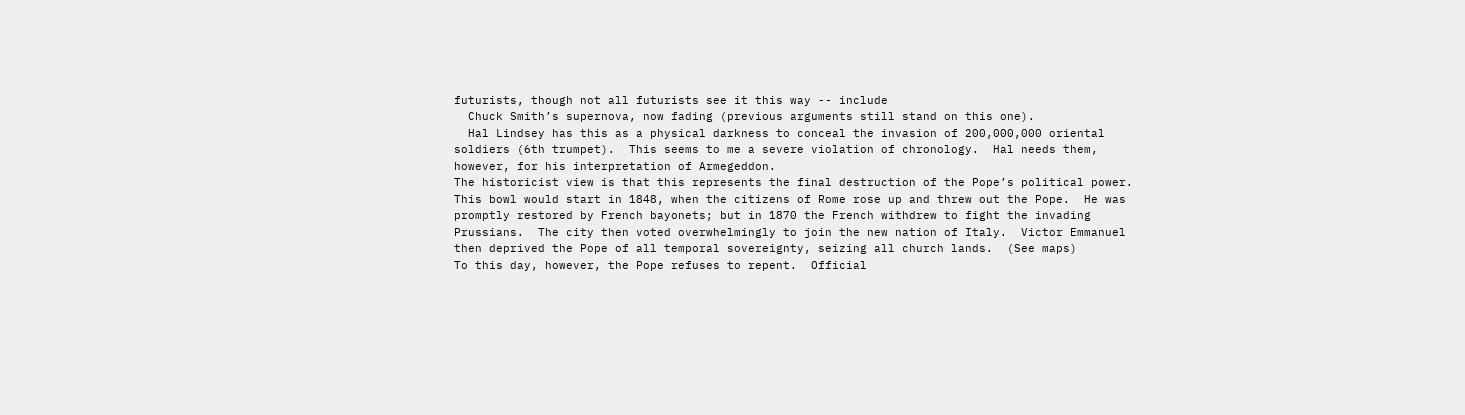futurists, though not all futurists see it this way -- include
  Chuck Smith’s supernova, now fading (previous arguments still stand on this one).
  Hal Lindsey has this as a physical darkness to conceal the invasion of 200,000,000 oriental soldiers (6th trumpet).  This seems to me a severe violation of chronology.  Hal needs them, however, for his interpretation of Armegeddon.
The historicist view is that this represents the final destruction of the Pope’s political power.  This bowl would start in 1848, when the citizens of Rome rose up and threw out the Pope.  He was promptly restored by French bayonets; but in 1870 the French withdrew to fight the invading Prussians.  The city then voted overwhelmingly to join the new nation of Italy.  Victor Emmanuel then deprived the Pope of all temporal sovereignty, seizing all church lands.  (See maps)
To this day, however, the Pope refuses to repent.  Official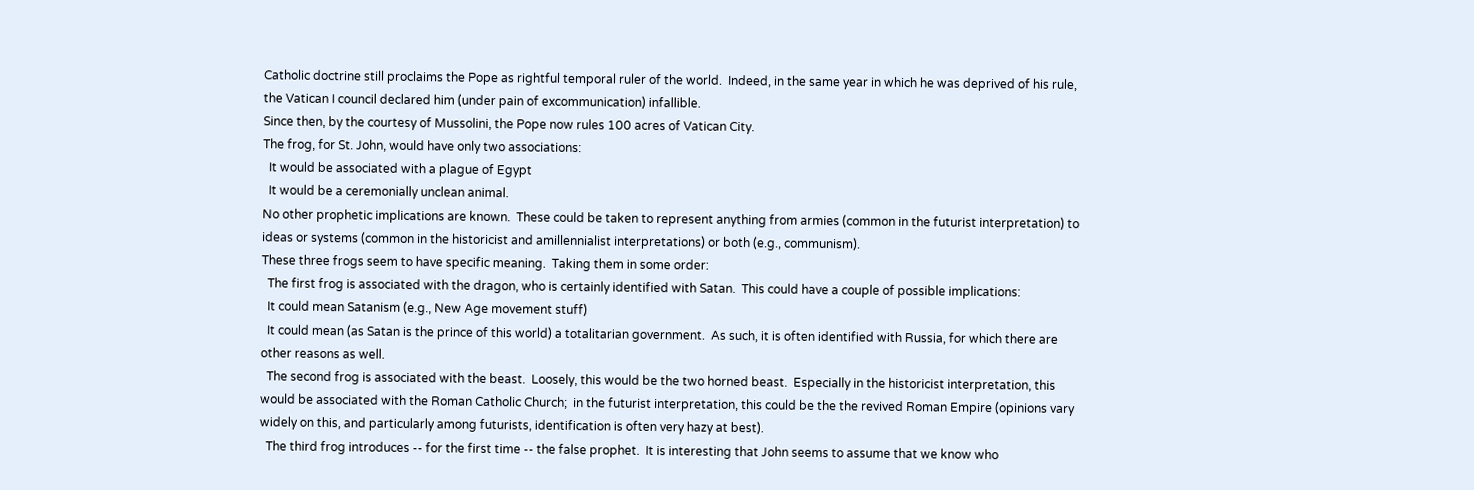Catholic doctrine still proclaims the Pope as rightful temporal ruler of the world.  Indeed, in the same year in which he was deprived of his rule, the Vatican I council declared him (under pain of excommunication) infallible.
Since then, by the courtesy of Mussolini, the Pope now rules 100 acres of Vatican City.
The frog, for St. John, would have only two associations:
  It would be associated with a plague of Egypt
  It would be a ceremonially unclean animal.
No other prophetic implications are known.  These could be taken to represent anything from armies (common in the futurist interpretation) to ideas or systems (common in the historicist and amillennialist interpretations) or both (e.g., communism).
These three frogs seem to have specific meaning.  Taking them in some order:
  The first frog is associated with the dragon, who is certainly identified with Satan.  This could have a couple of possible implications:
  It could mean Satanism (e.g., New Age movement stuff)
  It could mean (as Satan is the prince of this world) a totalitarian government.  As such, it is often identified with Russia, for which there are other reasons as well.
  The second frog is associated with the beast.  Loosely, this would be the two horned beast.  Especially in the historicist interpretation, this would be associated with the Roman Catholic Church;  in the futurist interpretation, this could be the the revived Roman Empire (opinions vary widely on this, and particularly among futurists, identification is often very hazy at best).
  The third frog introduces -- for the first time -- the false prophet.  It is interesting that John seems to assume that we know who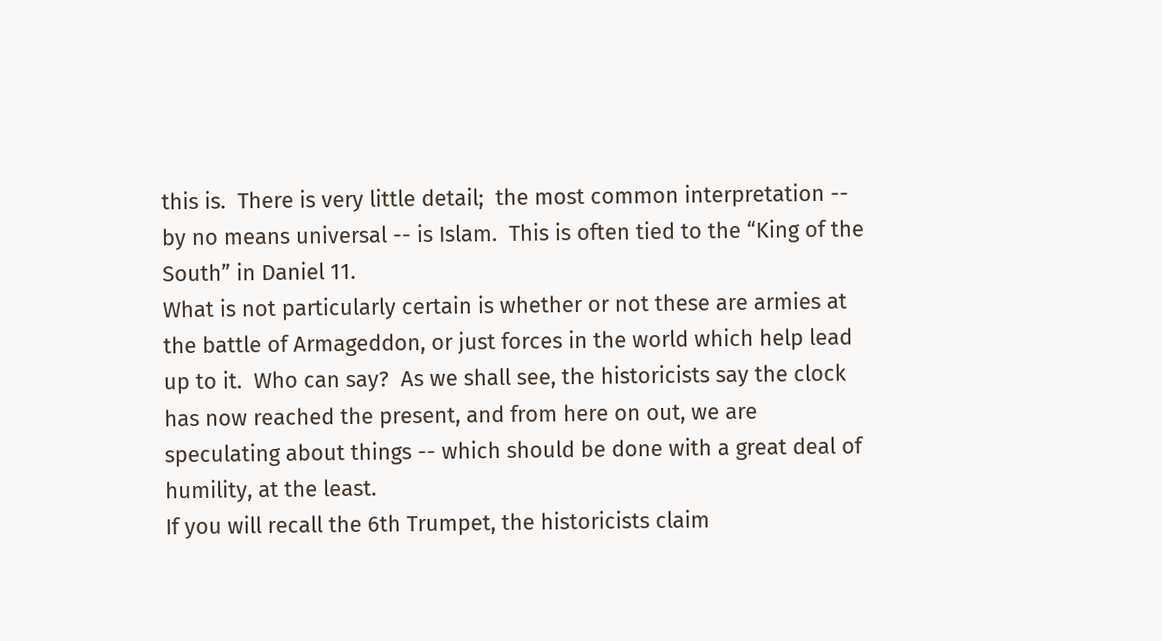this is.  There is very little detail;  the most common interpretation -- by no means universal -- is Islam.  This is often tied to the “King of the South” in Daniel 11.
What is not particularly certain is whether or not these are armies at the battle of Armageddon, or just forces in the world which help lead up to it.  Who can say?  As we shall see, the historicists say the clock has now reached the present, and from here on out, we are speculating about things -- which should be done with a great deal of humility, at the least.
If you will recall the 6th Trumpet, the historicists claim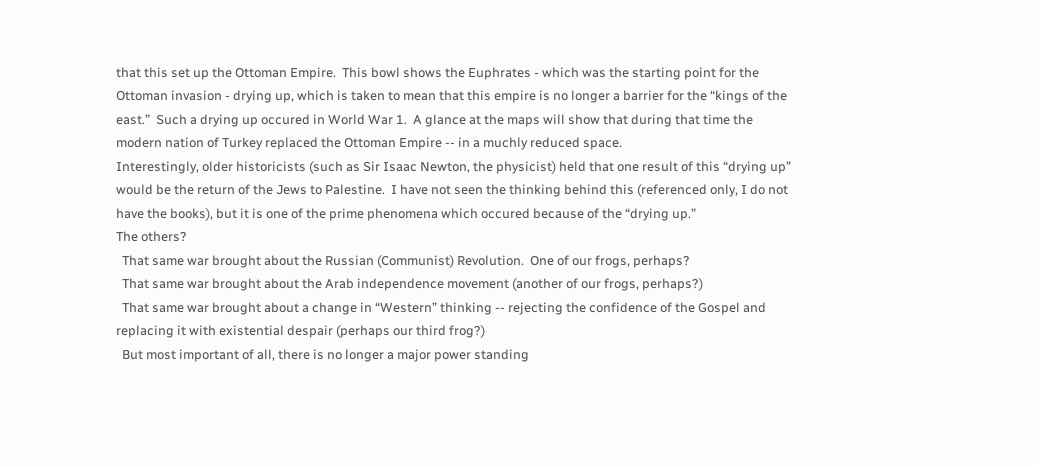that this set up the Ottoman Empire.  This bowl shows the Euphrates - which was the starting point for the Ottoman invasion - drying up, which is taken to mean that this empire is no longer a barrier for the “kings of the east.”  Such a drying up occured in World War 1.  A glance at the maps will show that during that time the modern nation of Turkey replaced the Ottoman Empire -- in a muchly reduced space.
Interestingly, older historicists (such as Sir Isaac Newton, the physicist) held that one result of this “drying up” would be the return of the Jews to Palestine.  I have not seen the thinking behind this (referenced only, I do not have the books), but it is one of the prime phenomena which occured because of the “drying up.”
The others?
  That same war brought about the Russian (Communist) Revolution.  One of our frogs, perhaps?
  That same war brought about the Arab independence movement (another of our frogs, perhaps?)
  That same war brought about a change in “Western” thinking -- rejecting the confidence of the Gospel and replacing it with existential despair (perhaps our third frog?)
  But most important of all, there is no longer a major power standing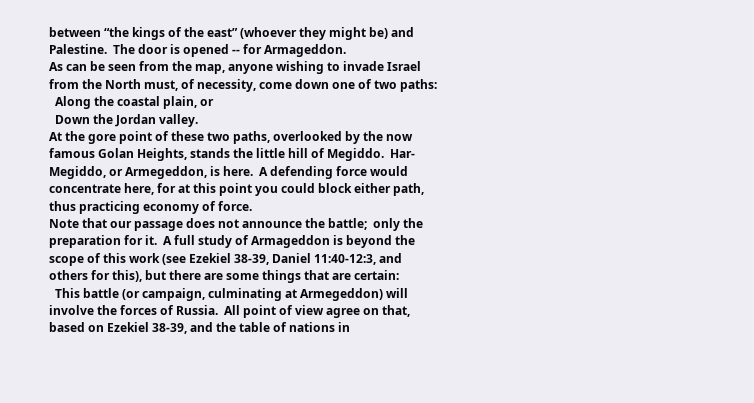between “the kings of the east” (whoever they might be) and Palestine.  The door is opened -- for Armageddon.
As can be seen from the map, anyone wishing to invade Israel from the North must, of necessity, come down one of two paths:
  Along the coastal plain, or
  Down the Jordan valley.
At the gore point of these two paths, overlooked by the now famous Golan Heights, stands the little hill of Megiddo.  Har-Megiddo, or Armegeddon, is here.  A defending force would concentrate here, for at this point you could block either path, thus practicing economy of force.
Note that our passage does not announce the battle;  only the preparation for it.  A full study of Armageddon is beyond the scope of this work (see Ezekiel 38-39, Daniel 11:40-12:3, and others for this), but there are some things that are certain:
  This battle (or campaign, culminating at Armegeddon) will involve the forces of Russia.  All point of view agree on that, based on Ezekiel 38-39, and the table of nations in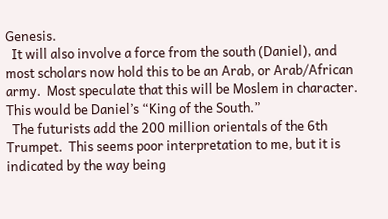Genesis.
  It will also involve a force from the south (Daniel), and most scholars now hold this to be an Arab, or Arab/African army.  Most speculate that this will be Moslem in character.  This would be Daniel’s “King of the South.”
  The futurists add the 200 million orientals of the 6th Trumpet.  This seems poor interpretation to me, but it is indicated by the way being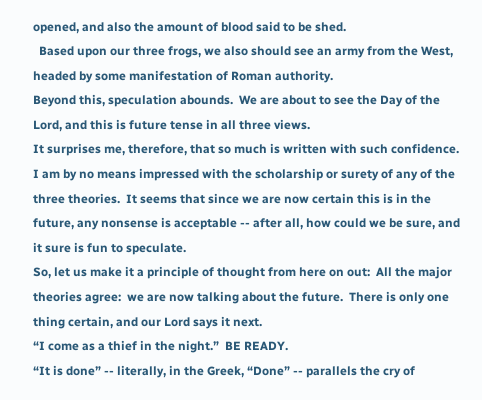opened, and also the amount of blood said to be shed.
  Based upon our three frogs, we also should see an army from the West, headed by some manifestation of Roman authority.
Beyond this, speculation abounds.  We are about to see the Day of the Lord, and this is future tense in all three views.
It surprises me, therefore, that so much is written with such confidence.  I am by no means impressed with the scholarship or surety of any of the three theories.  It seems that since we are now certain this is in the future, any nonsense is acceptable -- after all, how could we be sure, and it sure is fun to speculate.
So, let us make it a principle of thought from here on out:  All the major theories agree:  we are now talking about the future.  There is only one thing certain, and our Lord says it next.
“I come as a thief in the night.”  BE READY.
“It is done” -- literally, in the Greek, “Done” -- parallels the cry of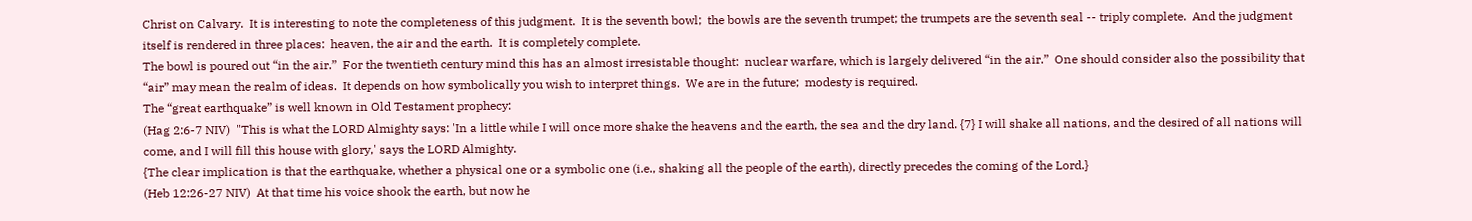Christ on Calvary.  It is interesting to note the completeness of this judgment.  It is the seventh bowl;  the bowls are the seventh trumpet; the trumpets are the seventh seal -- triply complete.  And the judgment itself is rendered in three places:  heaven, the air and the earth.  It is completely complete.
The bowl is poured out “in the air.”  For the twentieth century mind this has an almost irresistable thought:  nuclear warfare, which is largely delivered “in the air.”  One should consider also the possibility that “air” may mean the realm of ideas.  It depends on how symbolically you wish to interpret things.  We are in the future;  modesty is required.
The “great earthquake” is well known in Old Testament prophecy:
(Hag 2:6-7 NIV)  "This is what the LORD Almighty says: 'In a little while I will once more shake the heavens and the earth, the sea and the dry land. {7} I will shake all nations, and the desired of all nations will come, and I will fill this house with glory,' says the LORD Almighty.
{The clear implication is that the earthquake, whether a physical one or a symbolic one (i.e., shaking all the people of the earth), directly precedes the coming of the Lord.}
(Heb 12:26-27 NIV)  At that time his voice shook the earth, but now he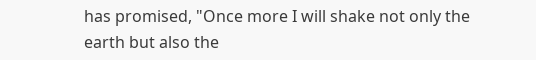has promised, "Once more I will shake not only the earth but also the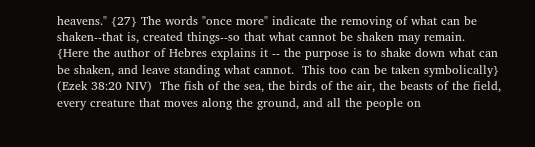heavens." {27} The words "once more" indicate the removing of what can be shaken--that is, created things--so that what cannot be shaken may remain.
{Here the author of Hebres explains it -- the purpose is to shake down what can be shaken, and leave standing what cannot.  This too can be taken symbolically}
(Ezek 38:20 NIV)  The fish of the sea, the birds of the air, the beasts of the field, every creature that moves along the ground, and all the people on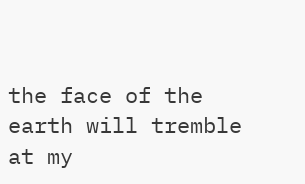the face of the earth will tremble at my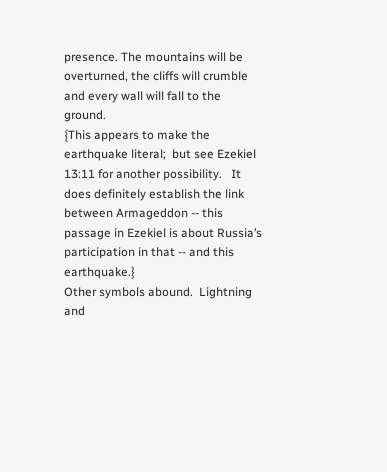presence. The mountains will be overturned, the cliffs will crumble and every wall will fall to the ground.
{This appears to make the earthquake literal;  but see Ezekiel 13:11 for another possibility.   It does definitely establish the link between Armageddon -- this passage in Ezekiel is about Russia’s participation in that -- and this earthquake.}
Other symbols abound.  Lightning and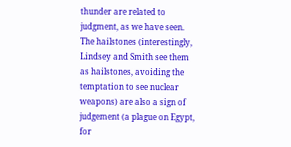thunder are related to judgment, as we have seen.  The hailstones (interestingly, Lindsey and Smith see them as hailstones, avoiding the temptation to see nuclear weapons) are also a sign of judgement (a plague on Egypt, for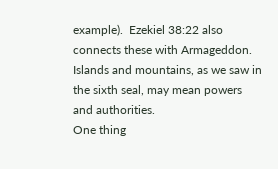example).  Ezekiel 38:22 also connects these with Armageddon.
Islands and mountains, as we saw in the sixth seal, may mean powers and authorities.
One thing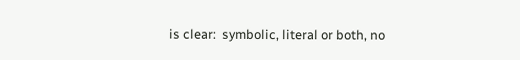is clear:  symbolic, literal or both, no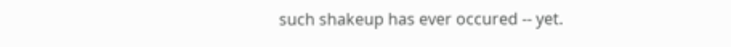such shakeup has ever occured -- yet.